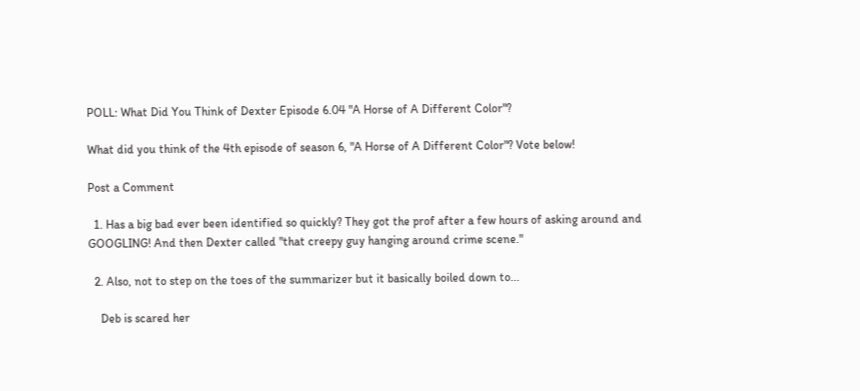POLL: What Did You Think of Dexter Episode 6.04 "A Horse of A Different Color"?

What did you think of the 4th episode of season 6, "A Horse of A Different Color"? Vote below!

Post a Comment

  1. Has a big bad ever been identified so quickly? They got the prof after a few hours of asking around and GOOGLING! And then Dexter called "that creepy guy hanging around crime scene."

  2. Also, not to step on the toes of the summarizer but it basically boiled down to...

    Deb is scared her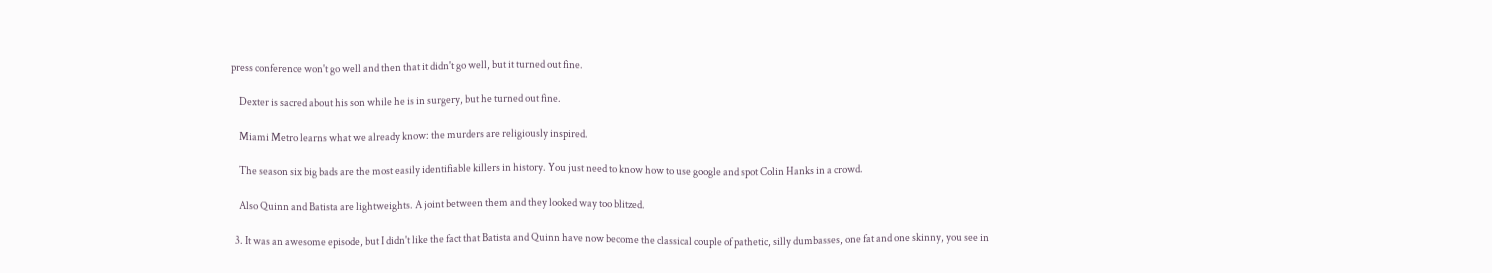press conference won't go well and then that it didn't go well, but it turned out fine.

    Dexter is sacred about his son while he is in surgery, but he turned out fine.

    Miami Metro learns what we already know: the murders are religiously inspired.

    The season six big bads are the most easily identifiable killers in history. You just need to know how to use google and spot Colin Hanks in a crowd.

    Also Quinn and Batista are lightweights. A joint between them and they looked way too blitzed.

  3. It was an awesome episode, but I didn't like the fact that Batista and Quinn have now become the classical couple of pathetic, silly dumbasses, one fat and one skinny, you see in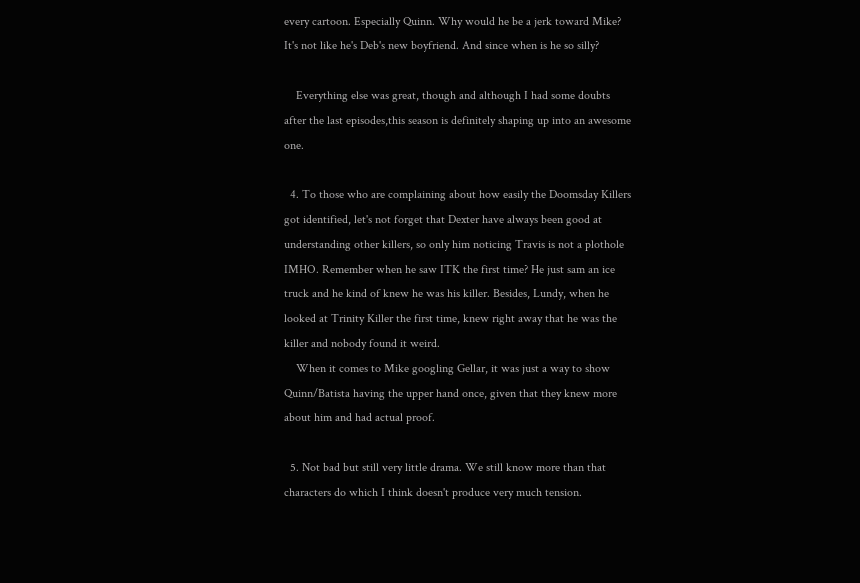every cartoon. Especially Quinn. Why would he be a jerk toward Mike? It's not like he's Deb's new boyfriend. And since when is he so silly?

    Everything else was great, though and although I had some doubts after the last episodes,this season is definitely shaping up into an awesome one.

  4. To those who are complaining about how easily the Doomsday Killers got identified, let's not forget that Dexter have always been good at understanding other killers, so only him noticing Travis is not a plothole IMHO. Remember when he saw ITK the first time? He just sam an ice truck and he kind of knew he was his killer. Besides, Lundy, when he looked at Trinity Killer the first time, knew right away that he was the killer and nobody found it weird.
    When it comes to Mike googling Gellar, it was just a way to show Quinn/Batista having the upper hand once, given that they knew more about him and had actual proof.

  5. Not bad but still very little drama. We still know more than that characters do which I think doesn't produce very much tension.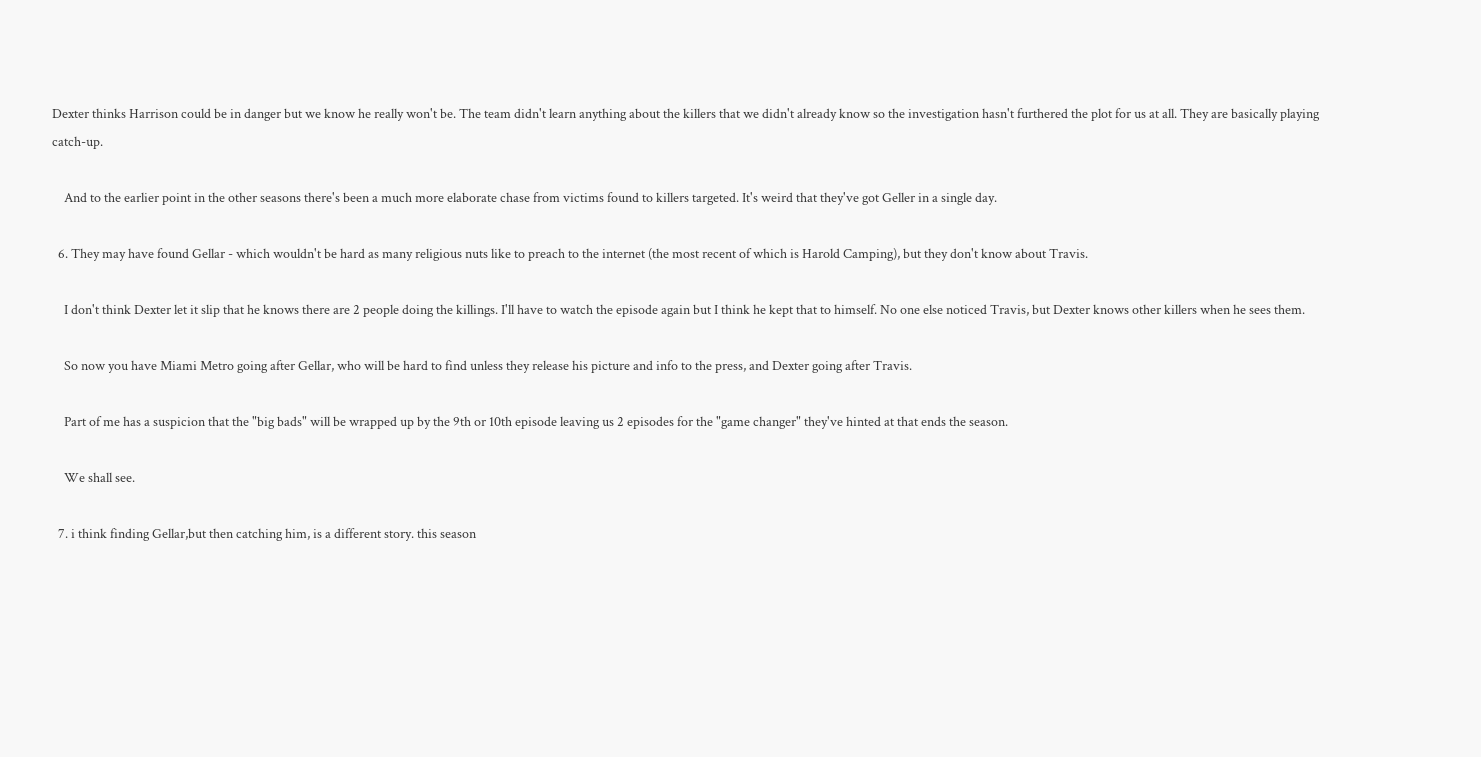Dexter thinks Harrison could be in danger but we know he really won't be. The team didn't learn anything about the killers that we didn't already know so the investigation hasn't furthered the plot for us at all. They are basically playing catch-up.

    And to the earlier point in the other seasons there's been a much more elaborate chase from victims found to killers targeted. It's weird that they've got Geller in a single day.

  6. They may have found Gellar - which wouldn't be hard as many religious nuts like to preach to the internet (the most recent of which is Harold Camping), but they don't know about Travis.

    I don't think Dexter let it slip that he knows there are 2 people doing the killings. I'll have to watch the episode again but I think he kept that to himself. No one else noticed Travis, but Dexter knows other killers when he sees them.

    So now you have Miami Metro going after Gellar, who will be hard to find unless they release his picture and info to the press, and Dexter going after Travis.

    Part of me has a suspicion that the "big bads" will be wrapped up by the 9th or 10th episode leaving us 2 episodes for the "game changer" they've hinted at that ends the season.

    We shall see.

  7. i think finding Gellar,but then catching him, is a different story. this season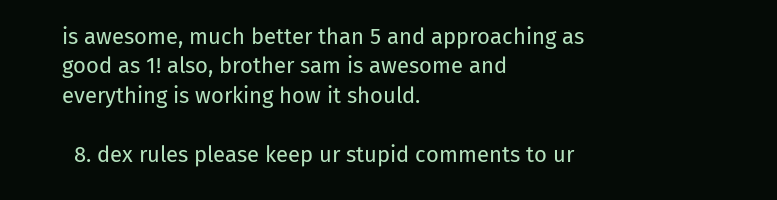is awesome, much better than 5 and approaching as good as 1! also, brother sam is awesome and everything is working how it should.

  8. dex rules please keep ur stupid comments to ur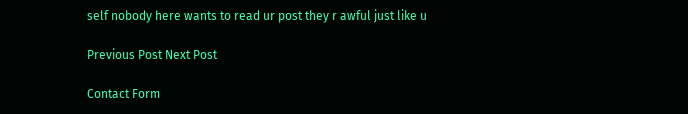self nobody here wants to read ur post they r awful just like u

Previous Post Next Post

Contact Form